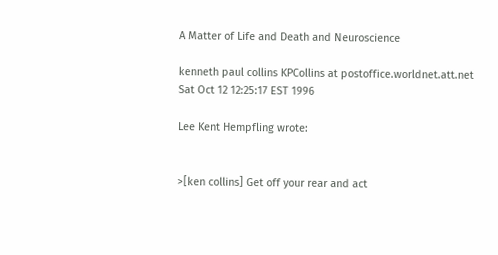A Matter of Life and Death and Neuroscience

kenneth paul collins KPCollins at postoffice.worldnet.att.net
Sat Oct 12 12:25:17 EST 1996

Lee Kent Hempfling wrote:


>[ken collins] Get off your rear and act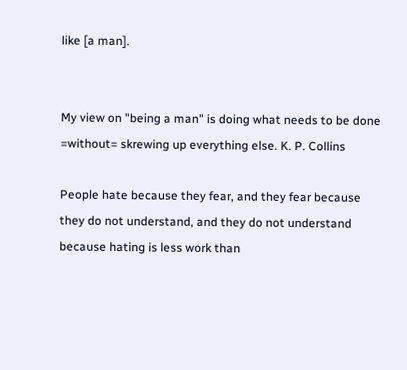like [a man].


My view on "being a man" is doing what needs to be done
=without= skrewing up everything else. K. P. Collins

People hate because they fear, and they fear because
they do not understand, and they do not understand
because hating is less work than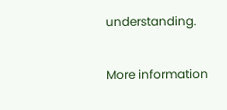understanding.

More information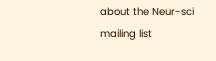about the Neur-sci mailing list